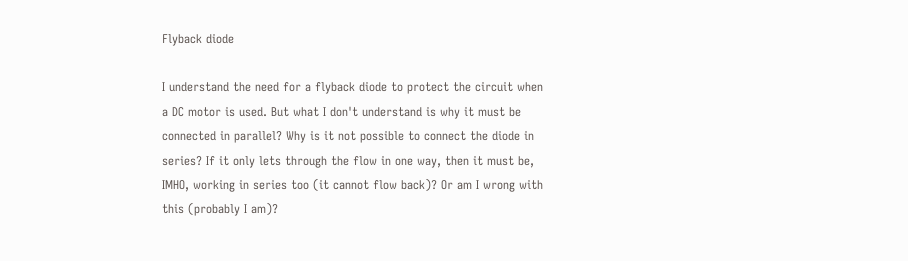Flyback diode

I understand the need for a flyback diode to protect the circuit when a DC motor is used. But what I don't understand is why it must be connected in parallel? Why is it not possible to connect the diode in series? If it only lets through the flow in one way, then it must be, IMHO, working in series too (it cannot flow back)? Or am I wrong with this (probably I am)?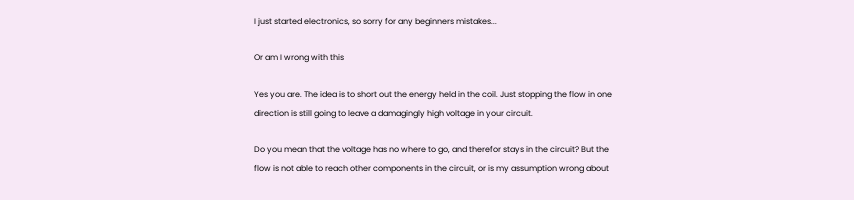I just started electronics, so sorry for any beginners mistakes...

Or am I wrong with this

Yes you are. The idea is to short out the energy held in the coil. Just stopping the flow in one direction is still going to leave a damagingly high voltage in your circuit.

Do you mean that the voltage has no where to go, and therefor stays in the circuit? But the flow is not able to reach other components in the circuit, or is my assumption wrong about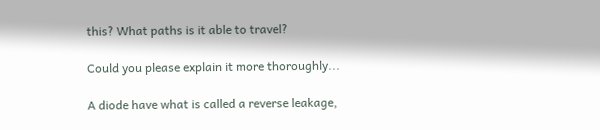this? What paths is it able to travel?

Could you please explain it more thoroughly...

A diode have what is called a reverse leakage,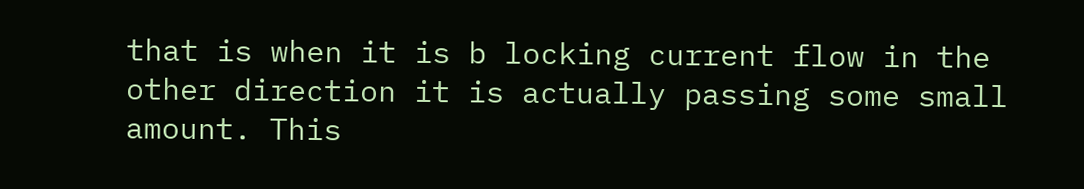that is when it is b locking current flow in the other direction it is actually passing some small amount. This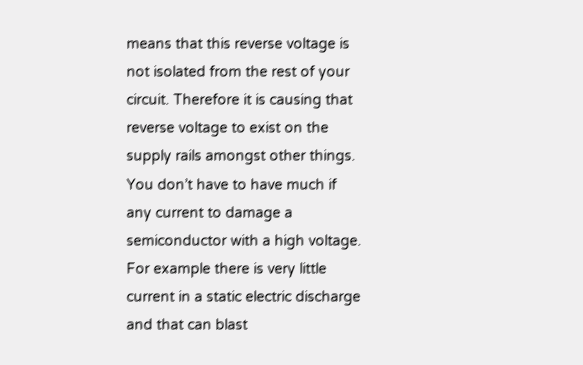means that this reverse voltage is not isolated from the rest of your circuit. Therefore it is causing that reverse voltage to exist on the supply rails amongst other things.
You don’t have to have much if any current to damage a semiconductor with a high voltage. For example there is very little current in a static electric discharge and that can blast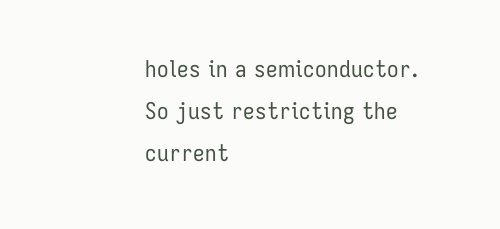holes in a semiconductor.
So just restricting the current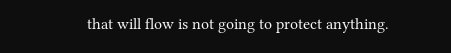that will flow is not going to protect anything.